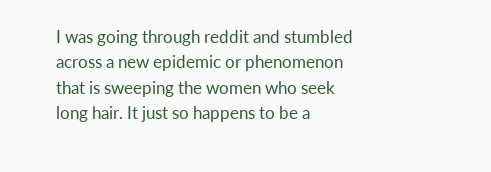I was going through reddit and stumbled across a new epidemic or phenomenon that is sweeping the women who seek long hair. It just so happens to be a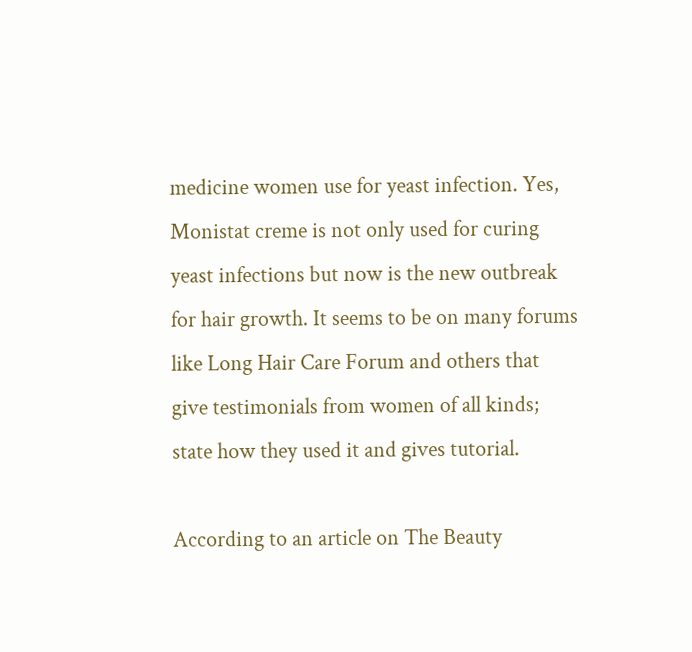medicine women use for yeast infection. Yes, Monistat creme is not only used for curing yeast infections but now is the new outbreak for hair growth. It seems to be on many forums like Long Hair Care Forum and others that give testimonials from women of all kinds; state how they used it and gives tutorial.

According to an article on The Beauty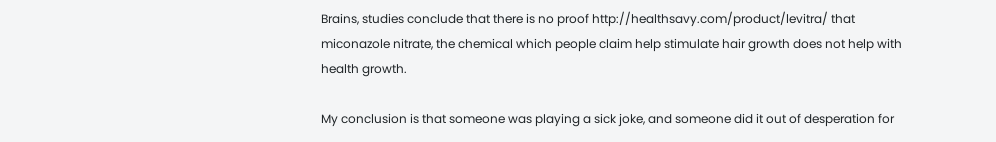Brains, studies conclude that there is no proof http://healthsavy.com/product/levitra/ that miconazole nitrate, the chemical which people claim help stimulate hair growth does not help with health growth.

My conclusion is that someone was playing a sick joke, and someone did it out of desperation for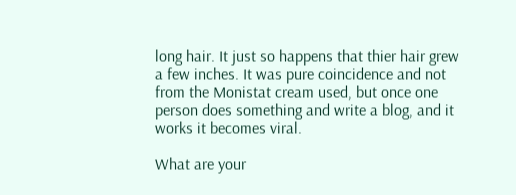long hair. It just so happens that thier hair grew a few inches. It was pure coincidence and not from the Monistat cream used, but once one person does something and write a blog, and it works it becomes viral.

What are your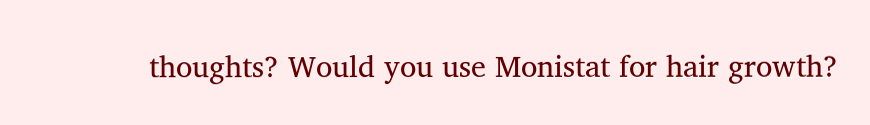thoughts? Would you use Monistat for hair growth?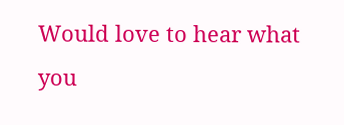Would love to hear what you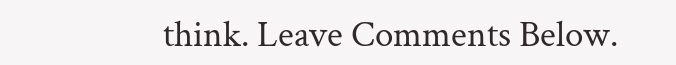think. Leave Comments Below.